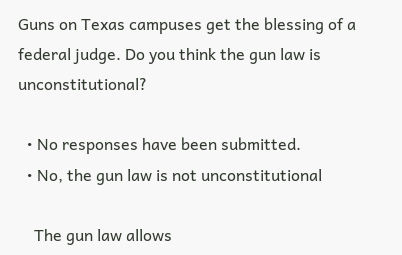Guns on Texas campuses get the blessing of a federal judge. Do you think the gun law is unconstitutional?

  • No responses have been submitted.
  • No, the gun law is not unconstitutional

    The gun law allows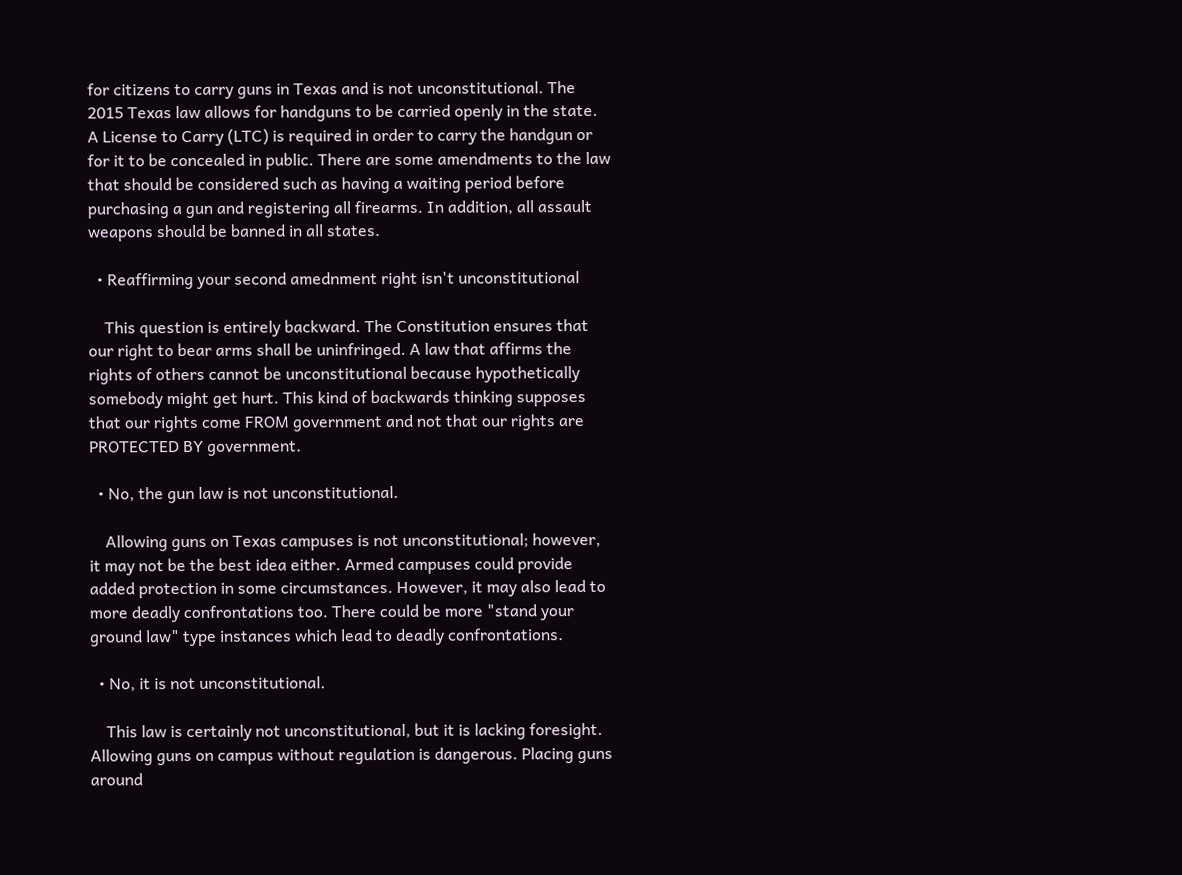for citizens to carry guns in Texas and is not unconstitutional. The 2015 Texas law allows for handguns to be carried openly in the state. A License to Carry (LTC) is required in order to carry the handgun or for it to be concealed in public. There are some amendments to the law that should be considered such as having a waiting period before purchasing a gun and registering all firearms. In addition, all assault weapons should be banned in all states.

  • Reaffirming your second amednment right isn't unconstitutional

    This question is entirely backward. The Constitution ensures that our right to bear arms shall be uninfringed. A law that affirms the rights of others cannot be unconstitutional because hypothetically somebody might get hurt. This kind of backwards thinking supposes that our rights come FROM government and not that our rights are PROTECTED BY government.

  • No, the gun law is not unconstitutional.

    Allowing guns on Texas campuses is not unconstitutional; however, it may not be the best idea either. Armed campuses could provide added protection in some circumstances. However, it may also lead to more deadly confrontations too. There could be more "stand your ground law" type instances which lead to deadly confrontations.

  • No, it is not unconstitutional.

    This law is certainly not unconstitutional, but it is lacking foresight. Allowing guns on campus without regulation is dangerous. Placing guns around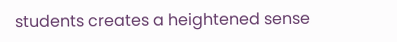students creates a heightened sense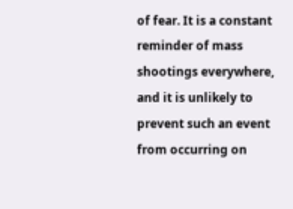of fear. It is a constant reminder of mass shootings everywhere, and it is unlikely to prevent such an event from occurring on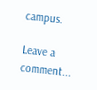campus.

Leave a comment...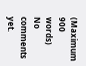(Maximum 900 words)
No comments yet.